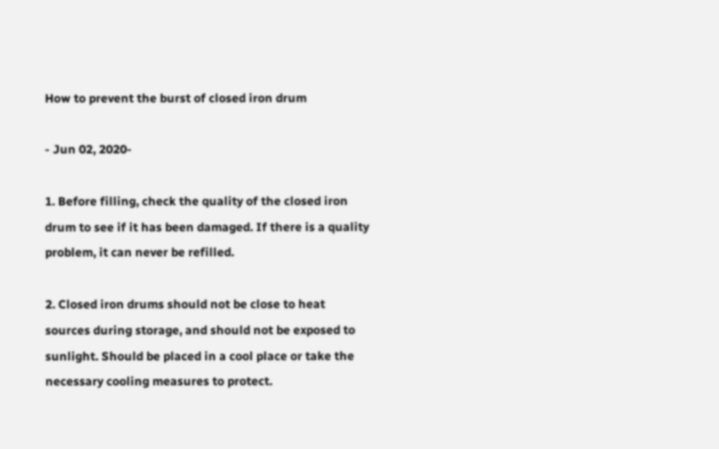How to prevent the burst of closed iron drum

- Jun 02, 2020-

1. Before filling, check the quality of the closed iron drum to see if it has been damaged. If there is a quality problem, it can never be refilled.

2. Closed iron drums should not be close to heat sources during storage, and should not be exposed to sunlight. Should be placed in a cool place or take the necessary cooling measures to protect.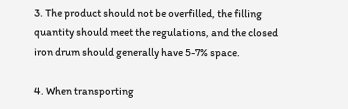3. The product should not be overfilled, the filling quantity should meet the regulations, and the closed iron drum should generally have 5-7% space.

4. When transporting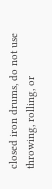closed iron drums, do not use throwing, rolling, or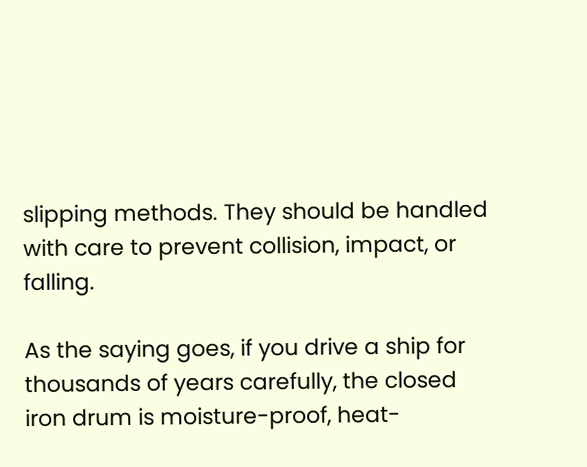slipping methods. They should be handled with care to prevent collision, impact, or falling.

As the saying goes, if you drive a ship for thousands of years carefully, the closed iron drum is moisture-proof, heat-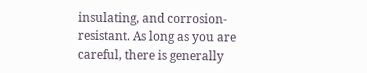insulating, and corrosion-resistant. As long as you are careful, there is generally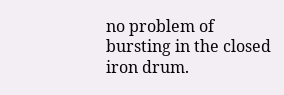no problem of bursting in the closed iron drum.